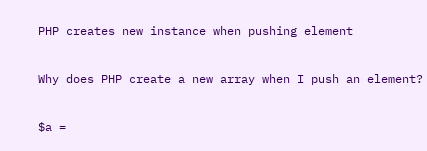PHP creates new instance when pushing element

Why does PHP create a new array when I push an element?

$a =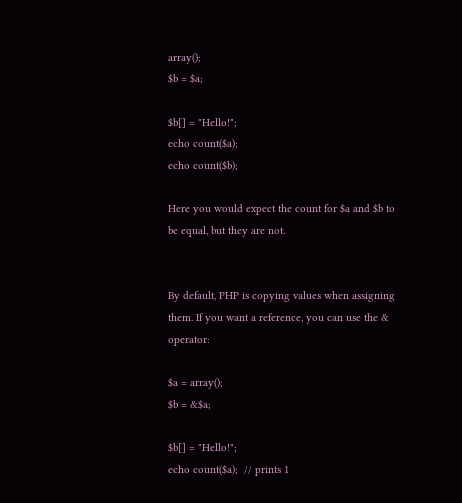array();
$b = $a;

$b[] = "Hello!";
echo count($a);
echo count($b);

Here you would expect the count for $a and $b to be equal, but they are not.


By default, PHP is copying values when assigning them. If you want a reference, you can use the & operator:

$a = array();
$b = &$a;

$b[] = "Hello!";
echo count($a);  // prints 1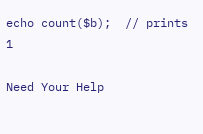echo count($b);  // prints 1

Need Your Help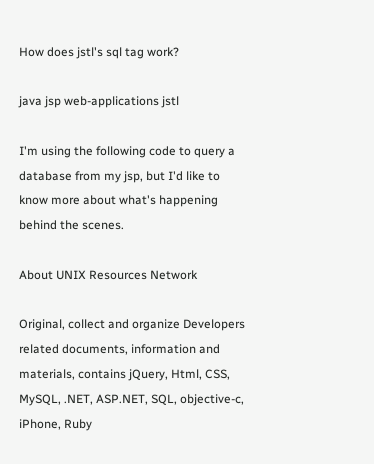How does jstl's sql tag work?

java jsp web-applications jstl

I'm using the following code to query a database from my jsp, but I'd like to know more about what's happening behind the scenes.

About UNIX Resources Network

Original, collect and organize Developers related documents, information and materials, contains jQuery, Html, CSS, MySQL, .NET, ASP.NET, SQL, objective-c, iPhone, Ruby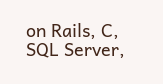on Rails, C, SQL Server,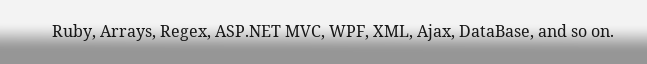Ruby, Arrays, Regex, ASP.NET MVC, WPF, XML, Ajax, DataBase, and so on.